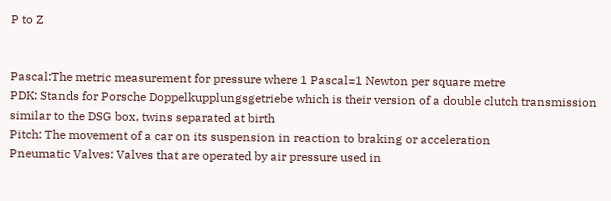P to Z


Pascal:The metric measurement for pressure where 1 Pascal=1 Newton per square metre
PDK: Stands for Porsche Doppelkupplungsgetriebe which is their version of a double clutch transmission similar to the DSG box, twins separated at birth
Pitch: The movement of a car on its suspension in reaction to braking or acceleration
Pneumatic Valves: Valves that are operated by air pressure used in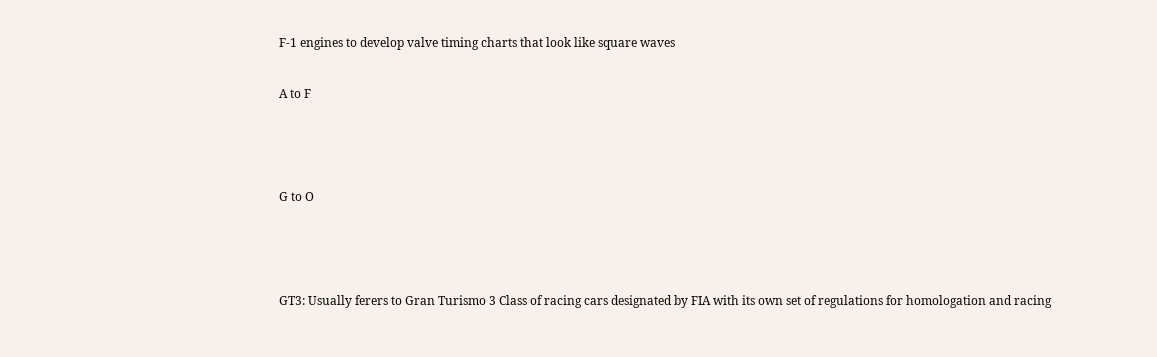F-1 engines to develop valve timing charts that look like square waves

A to F



G to O



GT3: Usually ferers to Gran Turismo 3 Class of racing cars designated by FIA with its own set of regulations for homologation and racing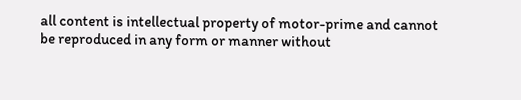all content is intellectual property of motor-prime and cannot be reproduced in any form or manner without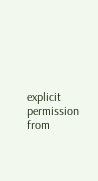explicit permission from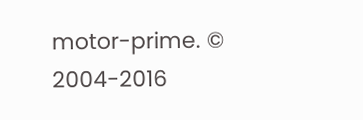motor-prime. © 2004-2016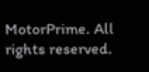MotorPrime. All rights reserved.